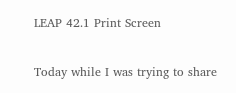LEAP 42.1 Print Screen

Today while I was trying to share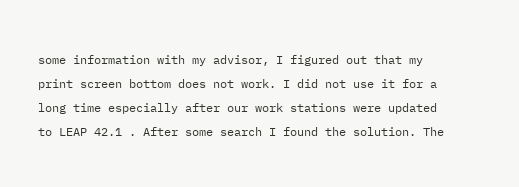some information with my advisor, I figured out that my print screen bottom does not work. I did not use it for a long time especially after our work stations were updated to LEAP 42.1 . After some search I found the solution. The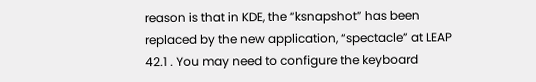reason is that in KDE, the “ksnapshot” has been replaced by the new application, “spectacle” at LEAP 42.1 . You may need to configure the keyboard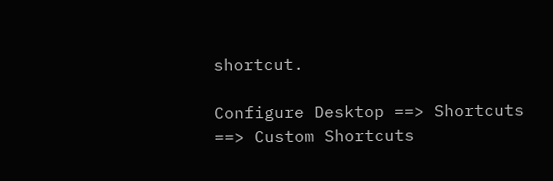shortcut.

Configure Desktop ==> Shortcuts ==> Custom Shortcuts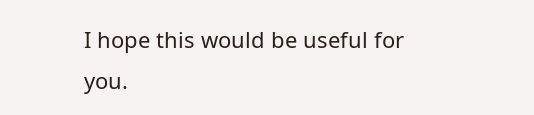I hope this would be useful for you.